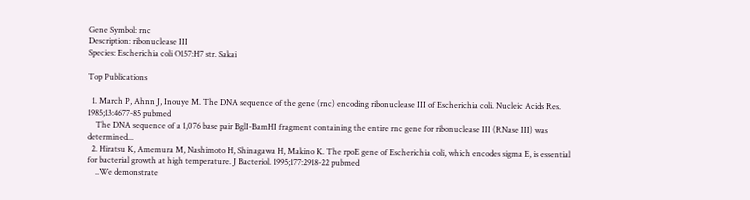Gene Symbol: rnc
Description: ribonuclease III
Species: Escherichia coli O157:H7 str. Sakai

Top Publications

  1. March P, Ahnn J, Inouye M. The DNA sequence of the gene (rnc) encoding ribonuclease III of Escherichia coli. Nucleic Acids Res. 1985;13:4677-85 pubmed
    The DNA sequence of a 1,076 base pair BglI-BamHI fragment containing the entire rnc gene for ribonuclease III (RNase III) was determined...
  2. Hiratsu K, Amemura M, Nashimoto H, Shinagawa H, Makino K. The rpoE gene of Escherichia coli, which encodes sigma E, is essential for bacterial growth at high temperature. J Bacteriol. 1995;177:2918-22 pubmed
    ..We demonstrate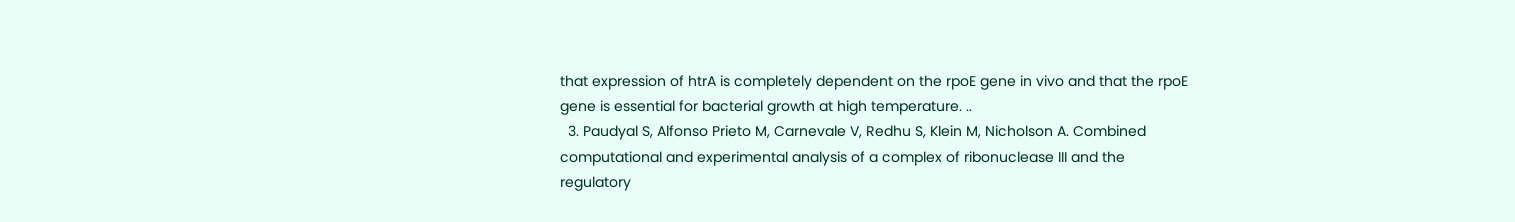that expression of htrA is completely dependent on the rpoE gene in vivo and that the rpoE gene is essential for bacterial growth at high temperature. ..
  3. Paudyal S, Alfonso Prieto M, Carnevale V, Redhu S, Klein M, Nicholson A. Combined computational and experimental analysis of a complex of ribonuclease III and the regulatory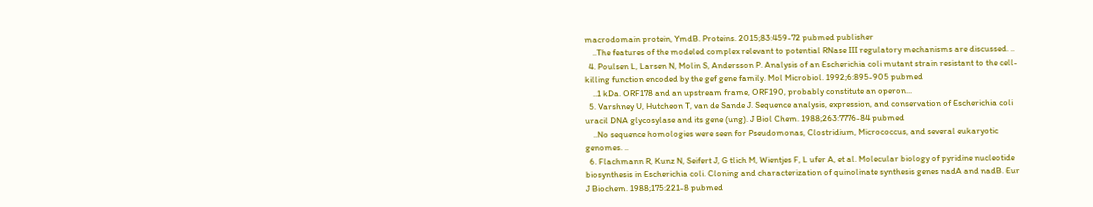macrodomain protein, YmdB. Proteins. 2015;83:459-72 pubmed publisher
    ..The features of the modeled complex relevant to potential RNase III regulatory mechanisms are discussed. ..
  4. Poulsen L, Larsen N, Molin S, Andersson P. Analysis of an Escherichia coli mutant strain resistant to the cell-killing function encoded by the gef gene family. Mol Microbiol. 1992;6:895-905 pubmed
    ..1 kDa. ORF178 and an upstream frame, ORF190, probably constitute an operon...
  5. Varshney U, Hutcheon T, van de Sande J. Sequence analysis, expression, and conservation of Escherichia coli uracil DNA glycosylase and its gene (ung). J Biol Chem. 1988;263:7776-84 pubmed
    ..No sequence homologies were seen for Pseudomonas, Clostridium, Micrococcus, and several eukaryotic genomes. ..
  6. Flachmann R, Kunz N, Seifert J, G tlich M, Wientjes F, L ufer A, et al. Molecular biology of pyridine nucleotide biosynthesis in Escherichia coli. Cloning and characterization of quinolinate synthesis genes nadA and nadB. Eur J Biochem. 1988;175:221-8 pubmed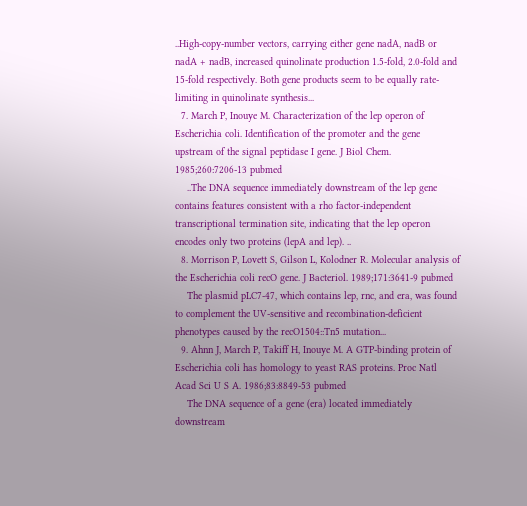..High-copy-number vectors, carrying either gene nadA, nadB or nadA + nadB, increased quinolinate production 1.5-fold, 2.0-fold and 15-fold respectively. Both gene products seem to be equally rate-limiting in quinolinate synthesis...
  7. March P, Inouye M. Characterization of the lep operon of Escherichia coli. Identification of the promoter and the gene upstream of the signal peptidase I gene. J Biol Chem. 1985;260:7206-13 pubmed
    ..The DNA sequence immediately downstream of the lep gene contains features consistent with a rho factor-independent transcriptional termination site, indicating that the lep operon encodes only two proteins (lepA and lep). ..
  8. Morrison P, Lovett S, Gilson L, Kolodner R. Molecular analysis of the Escherichia coli recO gene. J Bacteriol. 1989;171:3641-9 pubmed
    The plasmid pLC7-47, which contains lep, rnc, and era, was found to complement the UV-sensitive and recombination-deficient phenotypes caused by the recO1504::Tn5 mutation...
  9. Ahnn J, March P, Takiff H, Inouye M. A GTP-binding protein of Escherichia coli has homology to yeast RAS proteins. Proc Natl Acad Sci U S A. 1986;83:8849-53 pubmed
    The DNA sequence of a gene (era) located immediately downstream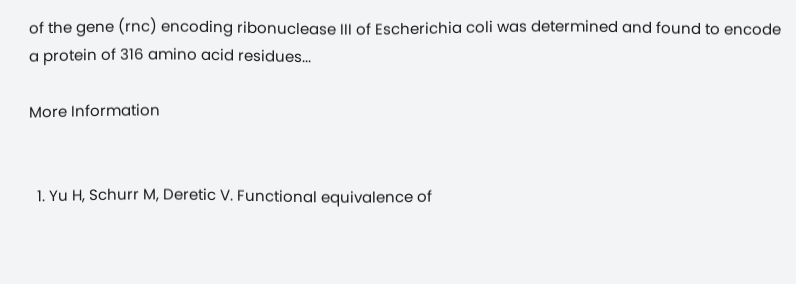of the gene (rnc) encoding ribonuclease III of Escherichia coli was determined and found to encode a protein of 316 amino acid residues...

More Information


  1. Yu H, Schurr M, Deretic V. Functional equivalence of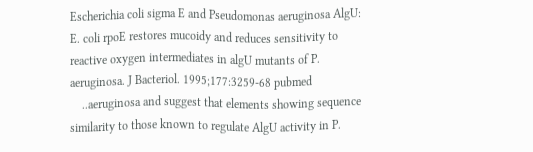Escherichia coli sigma E and Pseudomonas aeruginosa AlgU: E. coli rpoE restores mucoidy and reduces sensitivity to reactive oxygen intermediates in algU mutants of P. aeruginosa. J Bacteriol. 1995;177:3259-68 pubmed
    ..aeruginosa and suggest that elements showing sequence similarity to those known to regulate AlgU activity in P.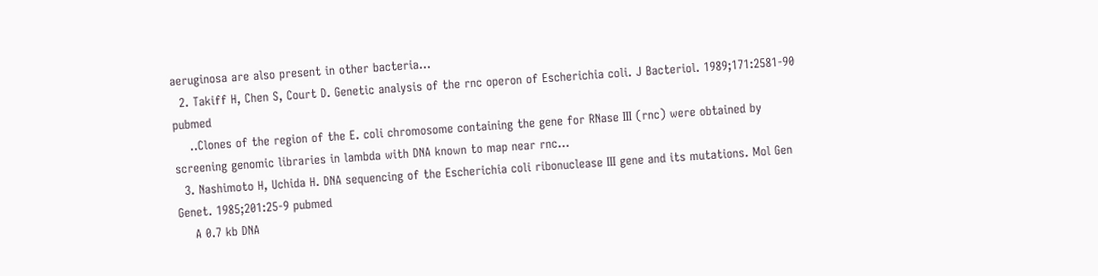aeruginosa are also present in other bacteria...
  2. Takiff H, Chen S, Court D. Genetic analysis of the rnc operon of Escherichia coli. J Bacteriol. 1989;171:2581-90 pubmed
    ..Clones of the region of the E. coli chromosome containing the gene for RNase III (rnc) were obtained by screening genomic libraries in lambda with DNA known to map near rnc...
  3. Nashimoto H, Uchida H. DNA sequencing of the Escherichia coli ribonuclease III gene and its mutations. Mol Gen Genet. 1985;201:25-9 pubmed
    A 0.7 kb DNA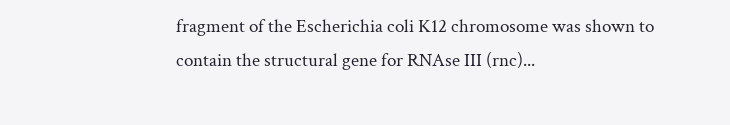fragment of the Escherichia coli K12 chromosome was shown to contain the structural gene for RNAse III (rnc)...